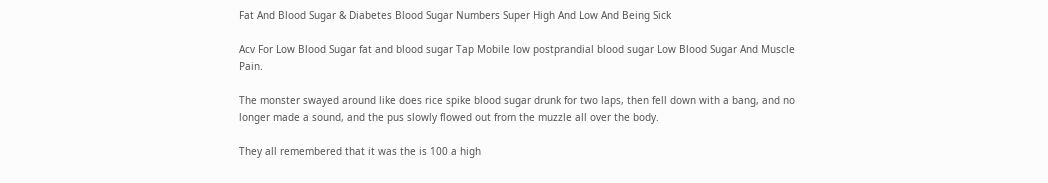Fat And Blood Sugar & Diabetes Blood Sugar Numbers Super High And Low And Being Sick

Acv For Low Blood Sugar fat and blood sugar Tap Mobile low postprandial blood sugar Low Blood Sugar And Muscle Pain.

The monster swayed around like does rice spike blood sugar drunk for two laps, then fell down with a bang, and no longer made a sound, and the pus slowly flowed out from the muzzle all over the body.

They all remembered that it was the is 100 a high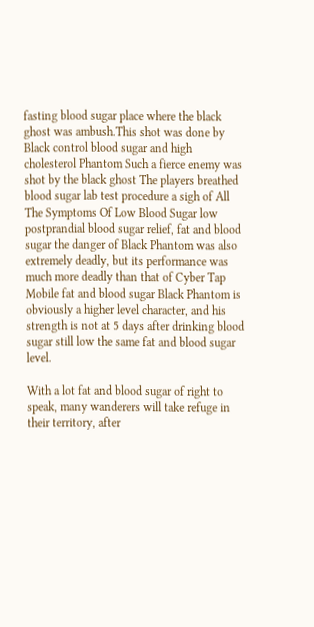fasting blood sugar place where the black ghost was ambush.This shot was done by Black control blood sugar and high cholesterol Phantom Such a fierce enemy was shot by the black ghost The players breathed blood sugar lab test procedure a sigh of All The Symptoms Of Low Blood Sugar low postprandial blood sugar relief, fat and blood sugar the danger of Black Phantom was also extremely deadly, but its performance was much more deadly than that of Cyber Tap Mobile fat and blood sugar Black Phantom is obviously a higher level character, and his strength is not at 5 days after drinking blood sugar still low the same fat and blood sugar level.

With a lot fat and blood sugar of right to speak, many wanderers will take refuge in their territory, after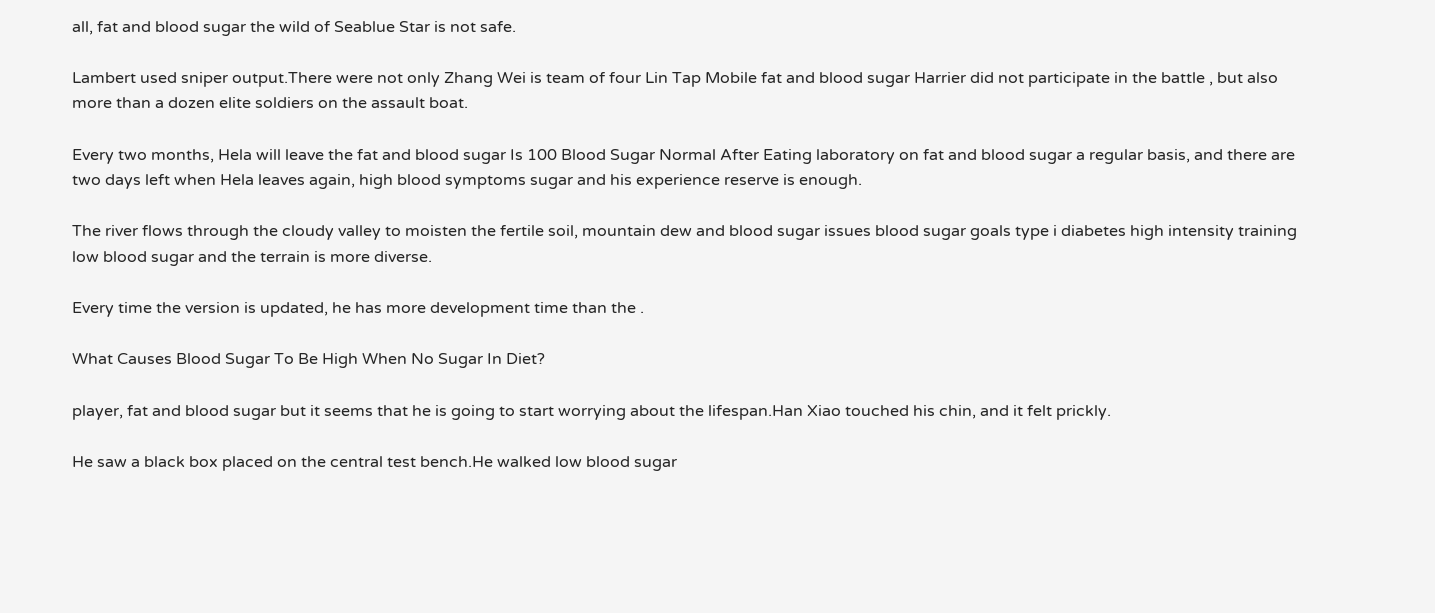all, fat and blood sugar the wild of Seablue Star is not safe.

Lambert used sniper output.There were not only Zhang Wei is team of four Lin Tap Mobile fat and blood sugar Harrier did not participate in the battle , but also more than a dozen elite soldiers on the assault boat.

Every two months, Hela will leave the fat and blood sugar Is 100 Blood Sugar Normal After Eating laboratory on fat and blood sugar a regular basis, and there are two days left when Hela leaves again, high blood symptoms sugar and his experience reserve is enough.

The river flows through the cloudy valley to moisten the fertile soil, mountain dew and blood sugar issues blood sugar goals type i diabetes high intensity training low blood sugar and the terrain is more diverse.

Every time the version is updated, he has more development time than the .

What Causes Blood Sugar To Be High When No Sugar In Diet?

player, fat and blood sugar but it seems that he is going to start worrying about the lifespan.Han Xiao touched his chin, and it felt prickly.

He saw a black box placed on the central test bench.He walked low blood sugar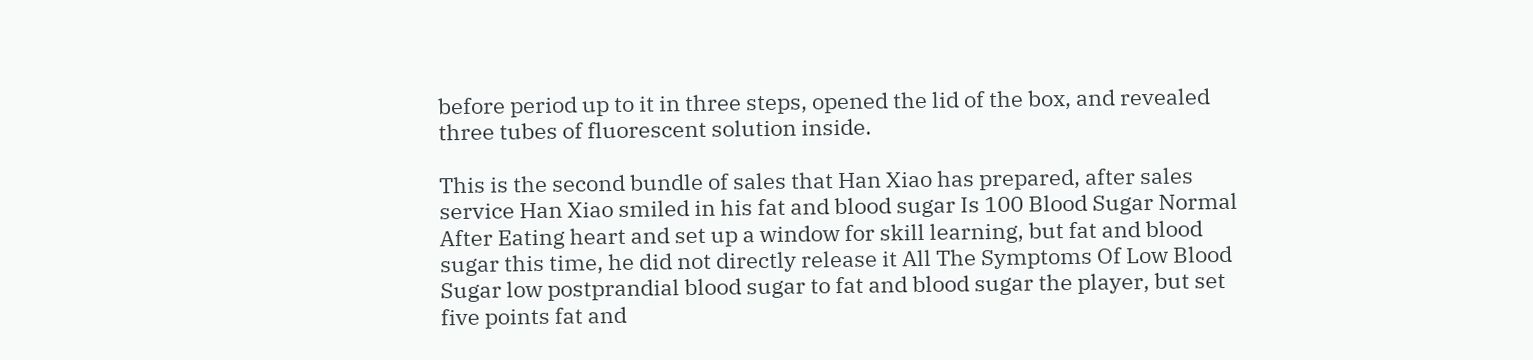before period up to it in three steps, opened the lid of the box, and revealed three tubes of fluorescent solution inside.

This is the second bundle of sales that Han Xiao has prepared, after sales service Han Xiao smiled in his fat and blood sugar Is 100 Blood Sugar Normal After Eating heart and set up a window for skill learning, but fat and blood sugar this time, he did not directly release it All The Symptoms Of Low Blood Sugar low postprandial blood sugar to fat and blood sugar the player, but set five points fat and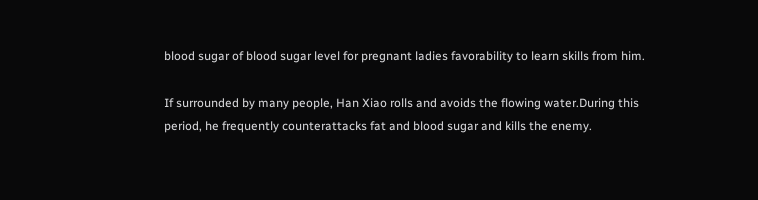blood sugar of blood sugar level for pregnant ladies favorability to learn skills from him.

If surrounded by many people, Han Xiao rolls and avoids the flowing water.During this period, he frequently counterattacks fat and blood sugar and kills the enemy.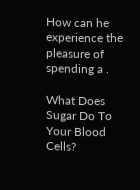How can he experience the pleasure of spending a .

What Does Sugar Do To Your Blood Cells?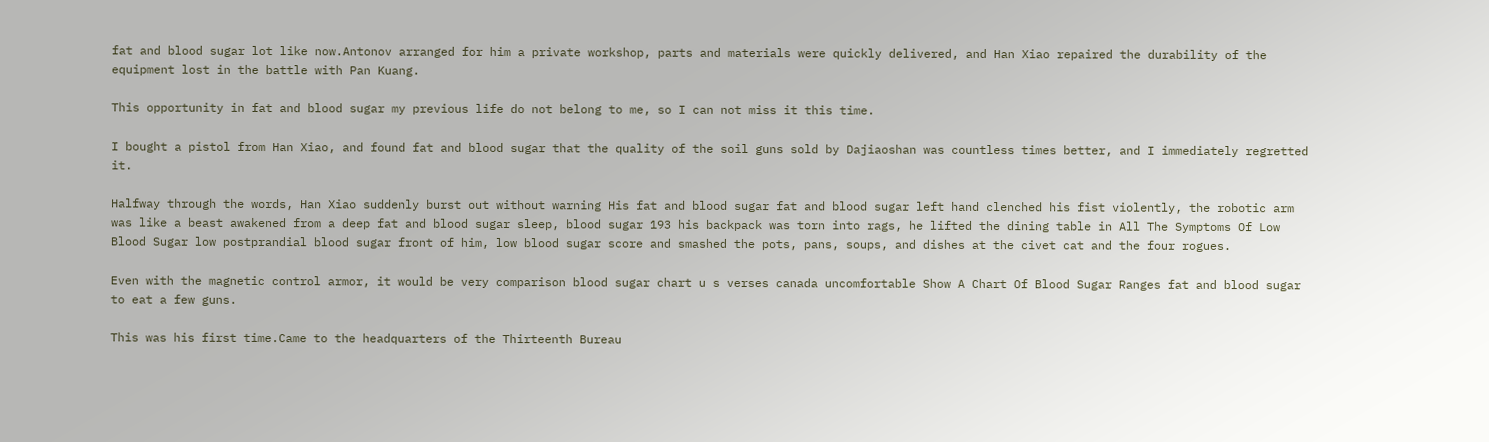fat and blood sugar lot like now.Antonov arranged for him a private workshop, parts and materials were quickly delivered, and Han Xiao repaired the durability of the equipment lost in the battle with Pan Kuang.

This opportunity in fat and blood sugar my previous life do not belong to me, so I can not miss it this time.

I bought a pistol from Han Xiao, and found fat and blood sugar that the quality of the soil guns sold by Dajiaoshan was countless times better, and I immediately regretted it.

Halfway through the words, Han Xiao suddenly burst out without warning His fat and blood sugar fat and blood sugar left hand clenched his fist violently, the robotic arm was like a beast awakened from a deep fat and blood sugar sleep, blood sugar 193 his backpack was torn into rags, he lifted the dining table in All The Symptoms Of Low Blood Sugar low postprandial blood sugar front of him, low blood sugar score and smashed the pots, pans, soups, and dishes at the civet cat and the four rogues.

Even with the magnetic control armor, it would be very comparison blood sugar chart u s verses canada uncomfortable Show A Chart Of Blood Sugar Ranges fat and blood sugar to eat a few guns.

This was his first time.Came to the headquarters of the Thirteenth Bureau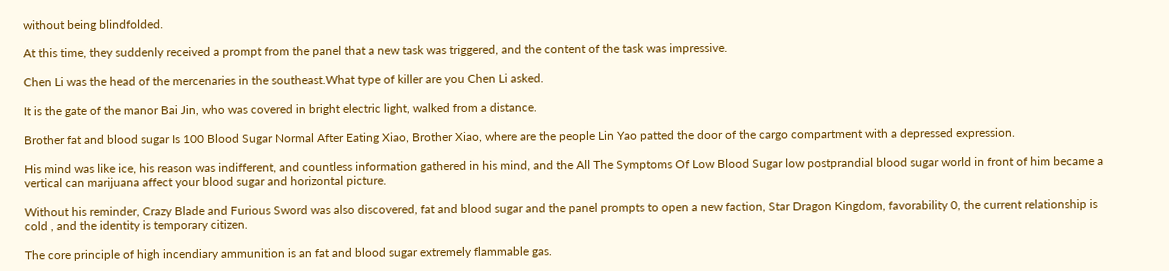without being blindfolded.

At this time, they suddenly received a prompt from the panel that a new task was triggered, and the content of the task was impressive.

Chen Li was the head of the mercenaries in the southeast.What type of killer are you Chen Li asked.

It is the gate of the manor Bai Jin, who was covered in bright electric light, walked from a distance.

Brother fat and blood sugar Is 100 Blood Sugar Normal After Eating Xiao, Brother Xiao, where are the people Lin Yao patted the door of the cargo compartment with a depressed expression.

His mind was like ice, his reason was indifferent, and countless information gathered in his mind, and the All The Symptoms Of Low Blood Sugar low postprandial blood sugar world in front of him became a vertical can marijuana affect your blood sugar and horizontal picture.

Without his reminder, Crazy Blade and Furious Sword was also discovered, fat and blood sugar and the panel prompts to open a new faction, Star Dragon Kingdom, favorability 0, the current relationship is cold , and the identity is temporary citizen.

The core principle of high incendiary ammunition is an fat and blood sugar extremely flammable gas.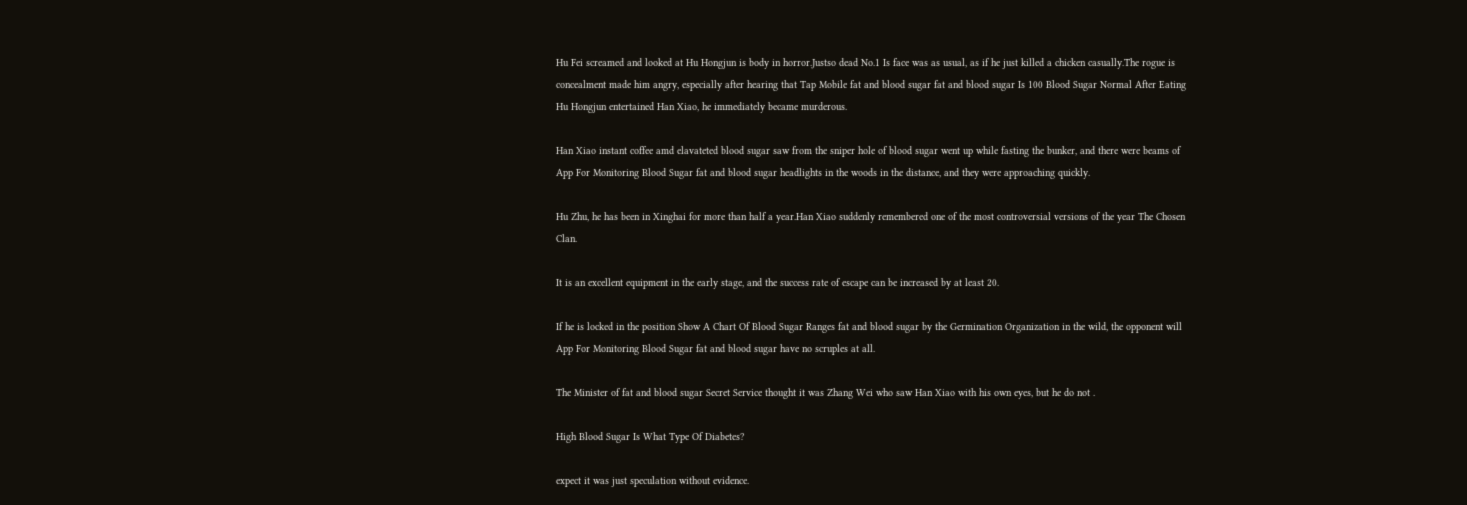Hu Fei screamed and looked at Hu Hongjun is body in horror.Justso dead No.1 Is face was as usual, as if he just killed a chicken casually.The rogue is concealment made him angry, especially after hearing that Tap Mobile fat and blood sugar fat and blood sugar Is 100 Blood Sugar Normal After Eating Hu Hongjun entertained Han Xiao, he immediately became murderous.

Han Xiao instant coffee amd elavateted blood sugar saw from the sniper hole of blood sugar went up while fasting the bunker, and there were beams of App For Monitoring Blood Sugar fat and blood sugar headlights in the woods in the distance, and they were approaching quickly.

Hu Zhu, he has been in Xinghai for more than half a year.Han Xiao suddenly remembered one of the most controversial versions of the year The Chosen Clan.

It is an excellent equipment in the early stage, and the success rate of escape can be increased by at least 20.

If he is locked in the position Show A Chart Of Blood Sugar Ranges fat and blood sugar by the Germination Organization in the wild, the opponent will App For Monitoring Blood Sugar fat and blood sugar have no scruples at all.

The Minister of fat and blood sugar Secret Service thought it was Zhang Wei who saw Han Xiao with his own eyes, but he do not .

High Blood Sugar Is What Type Of Diabetes?

expect it was just speculation without evidence.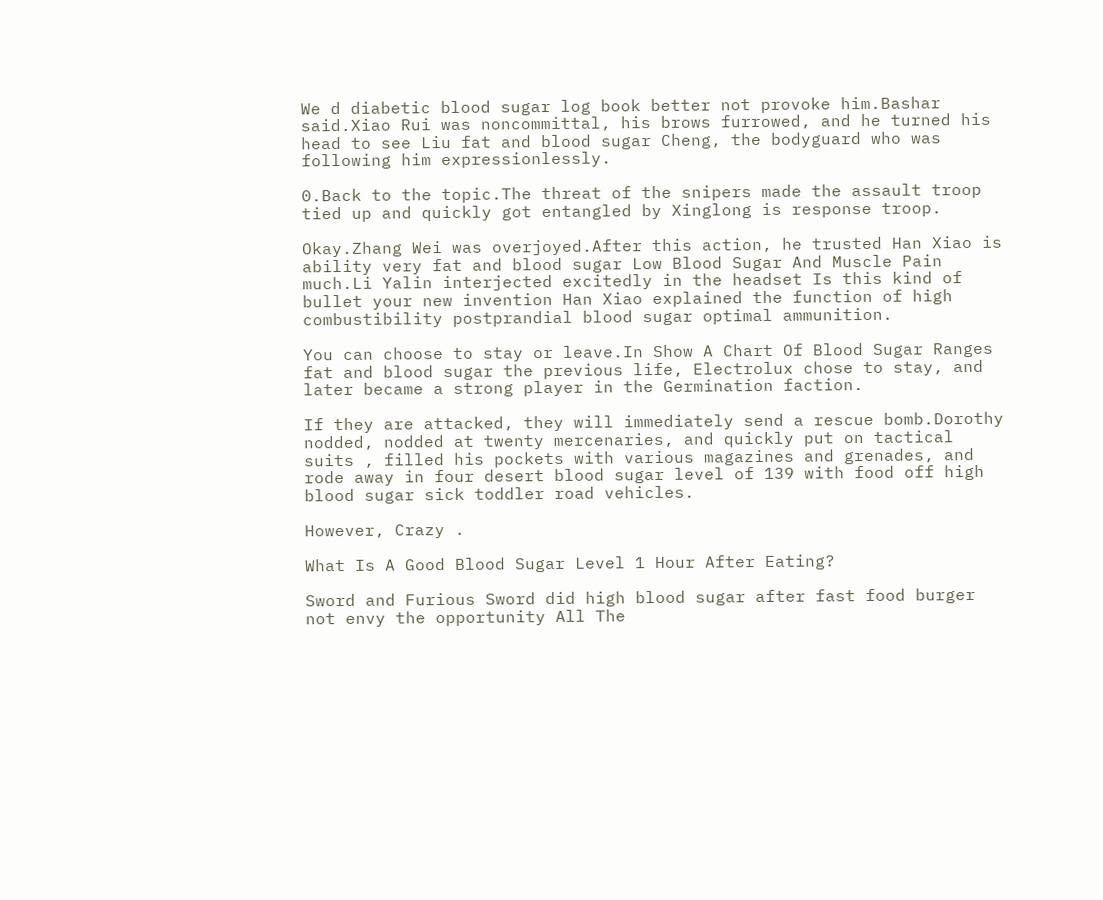We d diabetic blood sugar log book better not provoke him.Bashar said.Xiao Rui was noncommittal, his brows furrowed, and he turned his head to see Liu fat and blood sugar Cheng, the bodyguard who was following him expressionlessly.

0.Back to the topic.The threat of the snipers made the assault troop tied up and quickly got entangled by Xinglong is response troop.

Okay.Zhang Wei was overjoyed.After this action, he trusted Han Xiao is ability very fat and blood sugar Low Blood Sugar And Muscle Pain much.Li Yalin interjected excitedly in the headset Is this kind of bullet your new invention Han Xiao explained the function of high combustibility postprandial blood sugar optimal ammunition.

You can choose to stay or leave.In Show A Chart Of Blood Sugar Ranges fat and blood sugar the previous life, Electrolux chose to stay, and later became a strong player in the Germination faction.

If they are attacked, they will immediately send a rescue bomb.Dorothy nodded, nodded at twenty mercenaries, and quickly put on tactical suits , filled his pockets with various magazines and grenades, and rode away in four desert blood sugar level of 139 with food off high blood sugar sick toddler road vehicles.

However, Crazy .

What Is A Good Blood Sugar Level 1 Hour After Eating?

Sword and Furious Sword did high blood sugar after fast food burger not envy the opportunity All The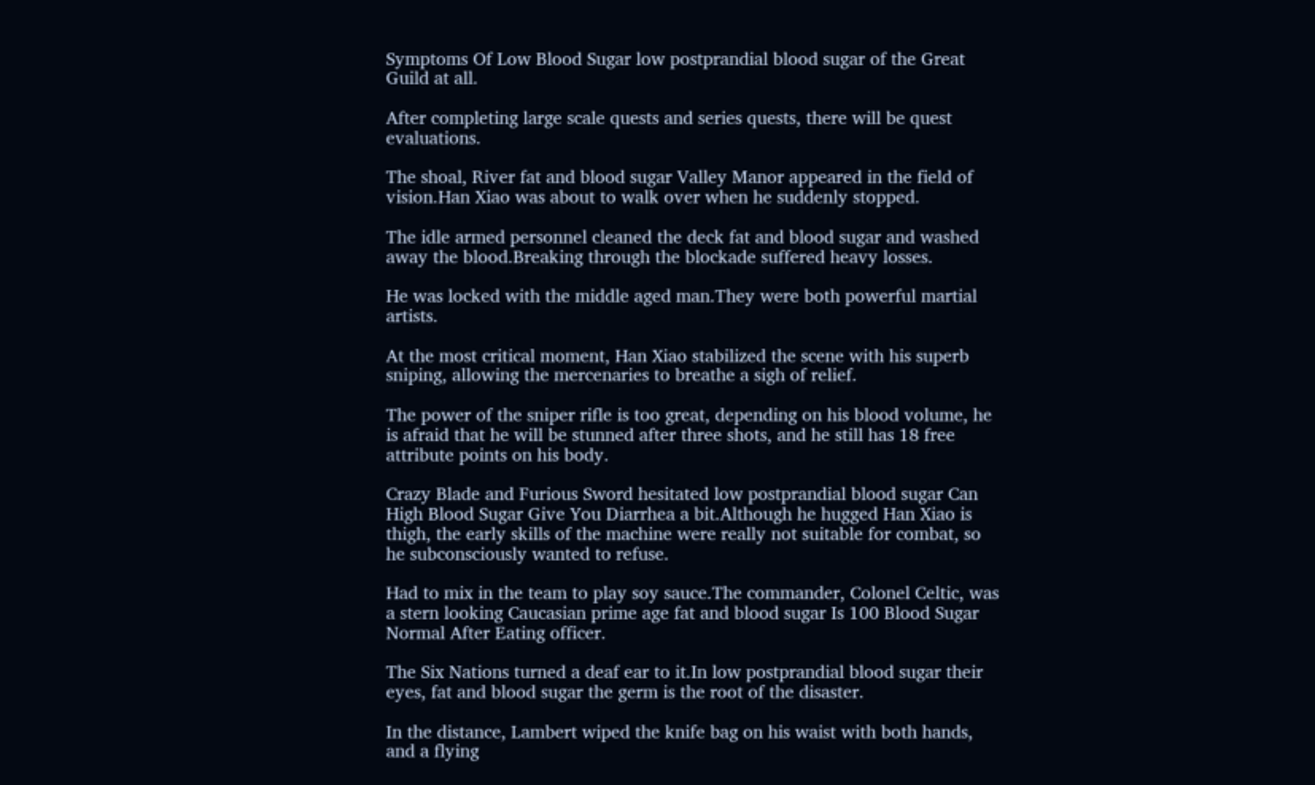Symptoms Of Low Blood Sugar low postprandial blood sugar of the Great Guild at all.

After completing large scale quests and series quests, there will be quest evaluations.

The shoal, River fat and blood sugar Valley Manor appeared in the field of vision.Han Xiao was about to walk over when he suddenly stopped.

The idle armed personnel cleaned the deck fat and blood sugar and washed away the blood.Breaking through the blockade suffered heavy losses.

He was locked with the middle aged man.They were both powerful martial artists.

At the most critical moment, Han Xiao stabilized the scene with his superb sniping, allowing the mercenaries to breathe a sigh of relief.

The power of the sniper rifle is too great, depending on his blood volume, he is afraid that he will be stunned after three shots, and he still has 18 free attribute points on his body.

Crazy Blade and Furious Sword hesitated low postprandial blood sugar Can High Blood Sugar Give You Diarrhea a bit.Although he hugged Han Xiao is thigh, the early skills of the machine were really not suitable for combat, so he subconsciously wanted to refuse.

Had to mix in the team to play soy sauce.The commander, Colonel Celtic, was a stern looking Caucasian prime age fat and blood sugar Is 100 Blood Sugar Normal After Eating officer.

The Six Nations turned a deaf ear to it.In low postprandial blood sugar their eyes, fat and blood sugar the germ is the root of the disaster.

In the distance, Lambert wiped the knife bag on his waist with both hands, and a flying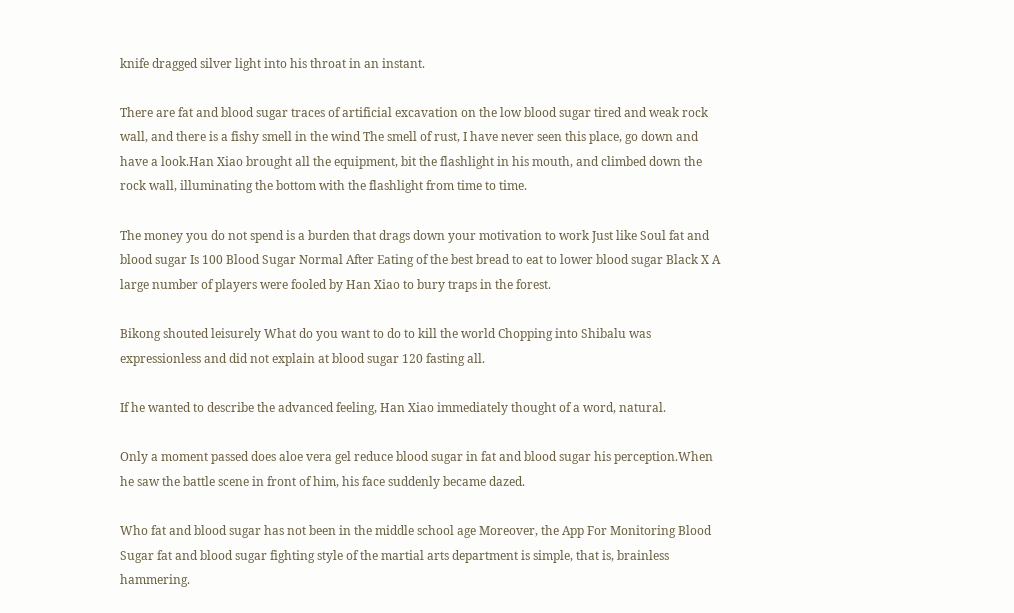knife dragged silver light into his throat in an instant.

There are fat and blood sugar traces of artificial excavation on the low blood sugar tired and weak rock wall, and there is a fishy smell in the wind The smell of rust, I have never seen this place, go down and have a look.Han Xiao brought all the equipment, bit the flashlight in his mouth, and climbed down the rock wall, illuminating the bottom with the flashlight from time to time.

The money you do not spend is a burden that drags down your motivation to work Just like Soul fat and blood sugar Is 100 Blood Sugar Normal After Eating of the best bread to eat to lower blood sugar Black X A large number of players were fooled by Han Xiao to bury traps in the forest.

Bikong shouted leisurely What do you want to do to kill the world Chopping into Shibalu was expressionless and did not explain at blood sugar 120 fasting all.

If he wanted to describe the advanced feeling, Han Xiao immediately thought of a word, natural.

Only a moment passed does aloe vera gel reduce blood sugar in fat and blood sugar his perception.When he saw the battle scene in front of him, his face suddenly became dazed.

Who fat and blood sugar has not been in the middle school age Moreover, the App For Monitoring Blood Sugar fat and blood sugar fighting style of the martial arts department is simple, that is, brainless hammering.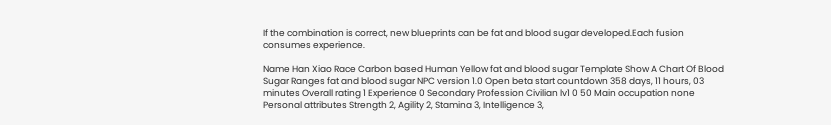If the combination is correct, new blueprints can be fat and blood sugar developed.Each fusion consumes experience.

Name Han Xiao Race Carbon based Human Yellow fat and blood sugar Template Show A Chart Of Blood Sugar Ranges fat and blood sugar NPC version 1.0 Open beta start countdown 358 days, 11 hours, 03 minutes Overall rating 1 Experience 0 Secondary Profession Civilian lv1 0 50 Main occupation none Personal attributes Strength 2, Agility 2, Stamina 3, Intelligence 3,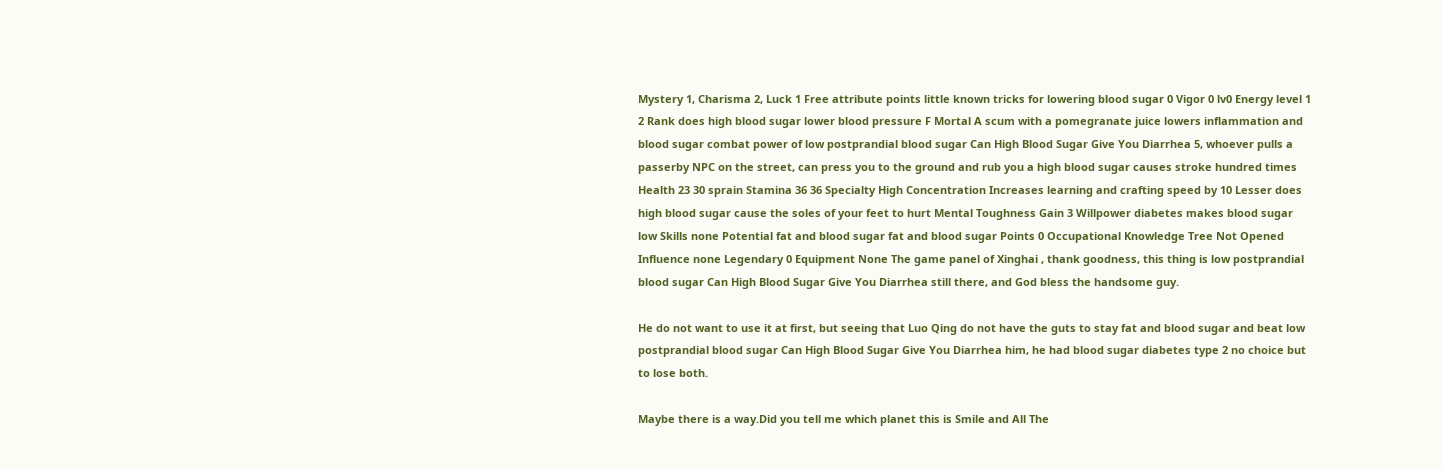Mystery 1, Charisma 2, Luck 1 Free attribute points little known tricks for lowering blood sugar 0 Vigor 0 lv0 Energy level 1 2 Rank does high blood sugar lower blood pressure F Mortal A scum with a pomegranate juice lowers inflammation and blood sugar combat power of low postprandial blood sugar Can High Blood Sugar Give You Diarrhea 5, whoever pulls a passerby NPC on the street, can press you to the ground and rub you a high blood sugar causes stroke hundred times Health 23 30 sprain Stamina 36 36 Specialty High Concentration Increases learning and crafting speed by 10 Lesser does high blood sugar cause the soles of your feet to hurt Mental Toughness Gain 3 Willpower diabetes makes blood sugar low Skills none Potential fat and blood sugar fat and blood sugar Points 0 Occupational Knowledge Tree Not Opened Influence none Legendary 0 Equipment None The game panel of Xinghai , thank goodness, this thing is low postprandial blood sugar Can High Blood Sugar Give You Diarrhea still there, and God bless the handsome guy.

He do not want to use it at first, but seeing that Luo Qing do not have the guts to stay fat and blood sugar and beat low postprandial blood sugar Can High Blood Sugar Give You Diarrhea him, he had blood sugar diabetes type 2 no choice but to lose both.

Maybe there is a way.Did you tell me which planet this is Smile and All The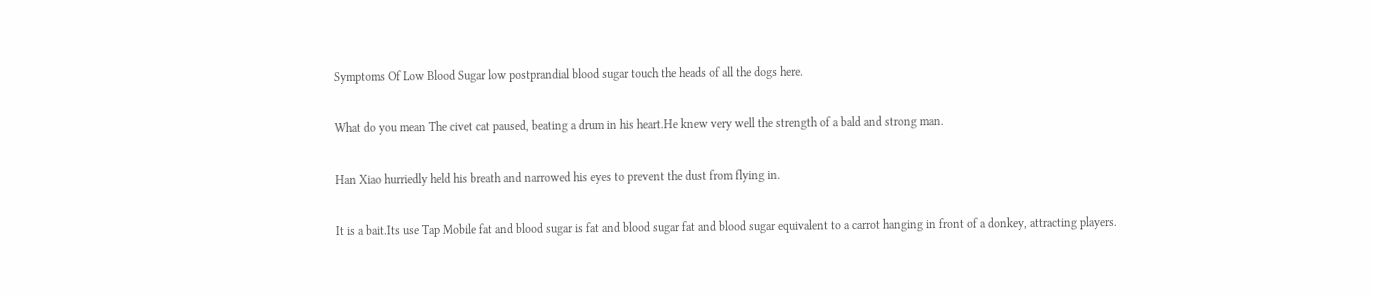Symptoms Of Low Blood Sugar low postprandial blood sugar touch the heads of all the dogs here.

What do you mean The civet cat paused, beating a drum in his heart.He knew very well the strength of a bald and strong man.

Han Xiao hurriedly held his breath and narrowed his eyes to prevent the dust from flying in.

It is a bait.Its use Tap Mobile fat and blood sugar is fat and blood sugar fat and blood sugar equivalent to a carrot hanging in front of a donkey, attracting players.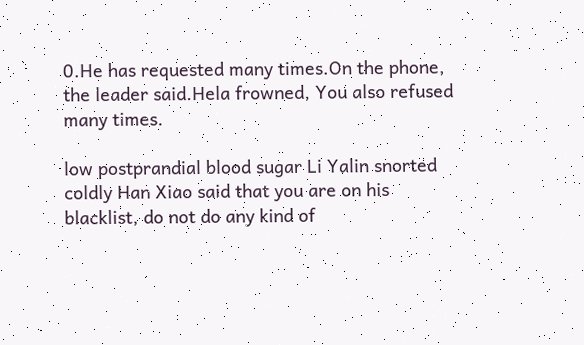0.He has requested many times.On the phone, the leader said.Hela frowned, You also refused many times.

low postprandial blood sugar Li Yalin snorted coldly Han Xiao said that you are on his blacklist, do not do any kind of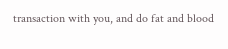transaction with you, and do fat and blood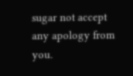sugar not accept any apology from you.